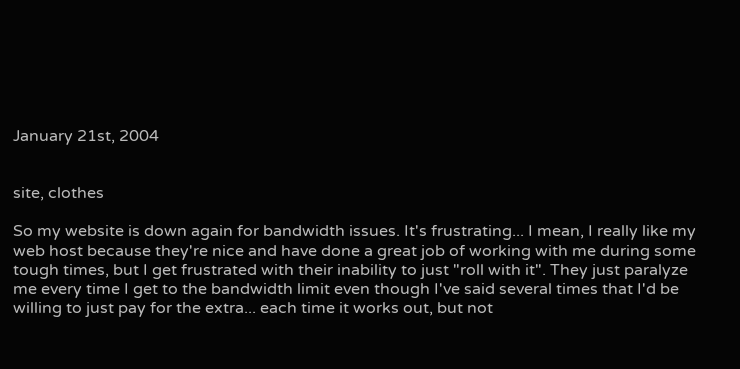January 21st, 2004


site, clothes

So my website is down again for bandwidth issues. It's frustrating... I mean, I really like my web host because they're nice and have done a great job of working with me during some tough times, but I get frustrated with their inability to just "roll with it". They just paralyze me every time I get to the bandwidth limit even though I've said several times that I'd be willing to just pay for the extra... each time it works out, but not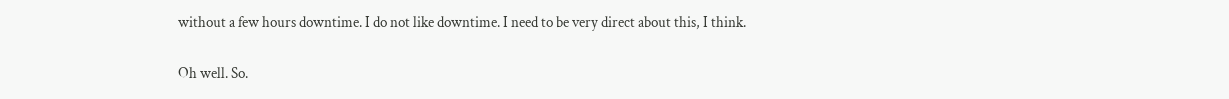without a few hours downtime. I do not like downtime. I need to be very direct about this, I think.

Oh well. So.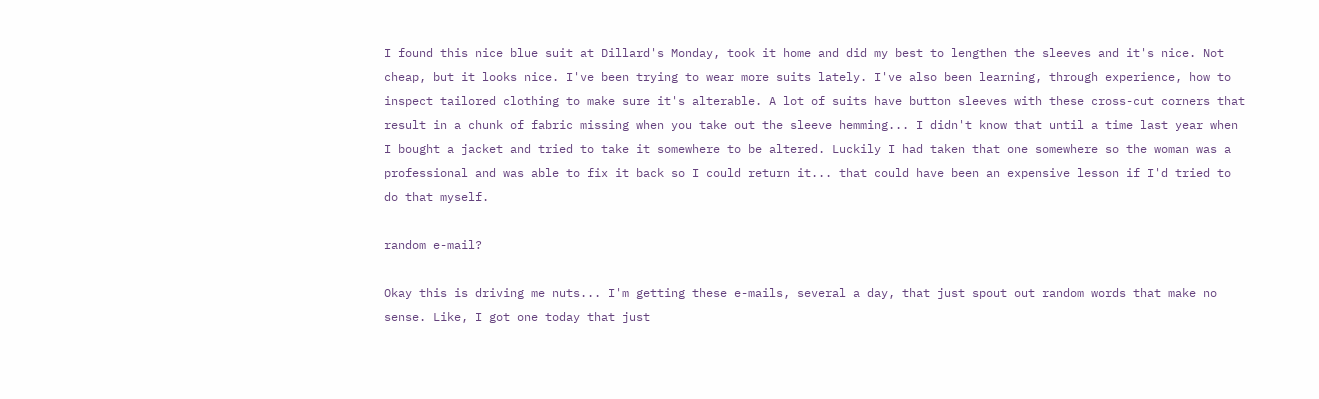I found this nice blue suit at Dillard's Monday, took it home and did my best to lengthen the sleeves and it's nice. Not cheap, but it looks nice. I've been trying to wear more suits lately. I've also been learning, through experience, how to inspect tailored clothing to make sure it's alterable. A lot of suits have button sleeves with these cross-cut corners that result in a chunk of fabric missing when you take out the sleeve hemming... I didn't know that until a time last year when I bought a jacket and tried to take it somewhere to be altered. Luckily I had taken that one somewhere so the woman was a professional and was able to fix it back so I could return it... that could have been an expensive lesson if I'd tried to do that myself.

random e-mail?

Okay this is driving me nuts... I'm getting these e-mails, several a day, that just spout out random words that make no sense. Like, I got one today that just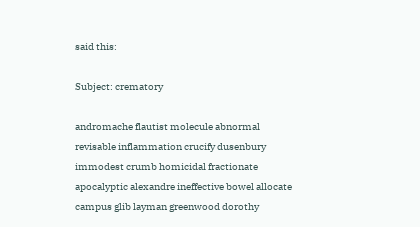said this:

Subject: crematory

andromache flautist molecule abnormal revisable inflammation crucify dusenbury immodest crumb homicidal fractionate apocalyptic alexandre ineffective bowel allocate campus glib layman greenwood dorothy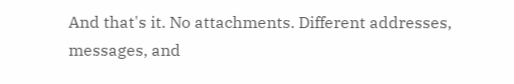And that's it. No attachments. Different addresses, messages, and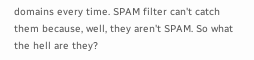domains every time. SPAM filter can't catch them because, well, they aren't SPAM. So what the hell are they?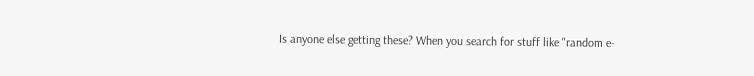Is anyone else getting these? When you search for stuff like "random e-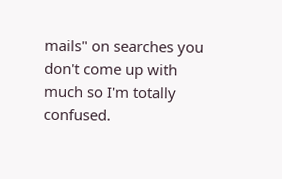mails" on searches you don't come up with much so I'm totally confused.